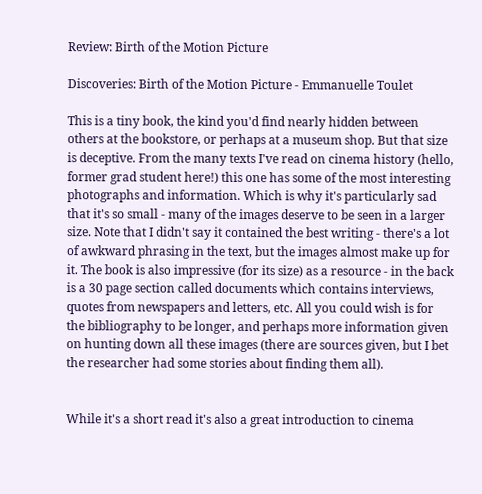Review: Birth of the Motion Picture

Discoveries: Birth of the Motion Picture - Emmanuelle Toulet

This is a tiny book, the kind you'd find nearly hidden between others at the bookstore, or perhaps at a museum shop. But that size is deceptive. From the many texts I've read on cinema history (hello, former grad student here!) this one has some of the most interesting photographs and information. Which is why it's particularly sad that it's so small - many of the images deserve to be seen in a larger size. Note that I didn't say it contained the best writing - there's a lot of awkward phrasing in the text, but the images almost make up for it. The book is also impressive (for its size) as a resource - in the back is a 30 page section called documents which contains interviews, quotes from newspapers and letters, etc. All you could wish is for the bibliography to be longer, and perhaps more information given on hunting down all these images (there are sources given, but I bet the researcher had some stories about finding them all).


While it's a short read it's also a great introduction to cinema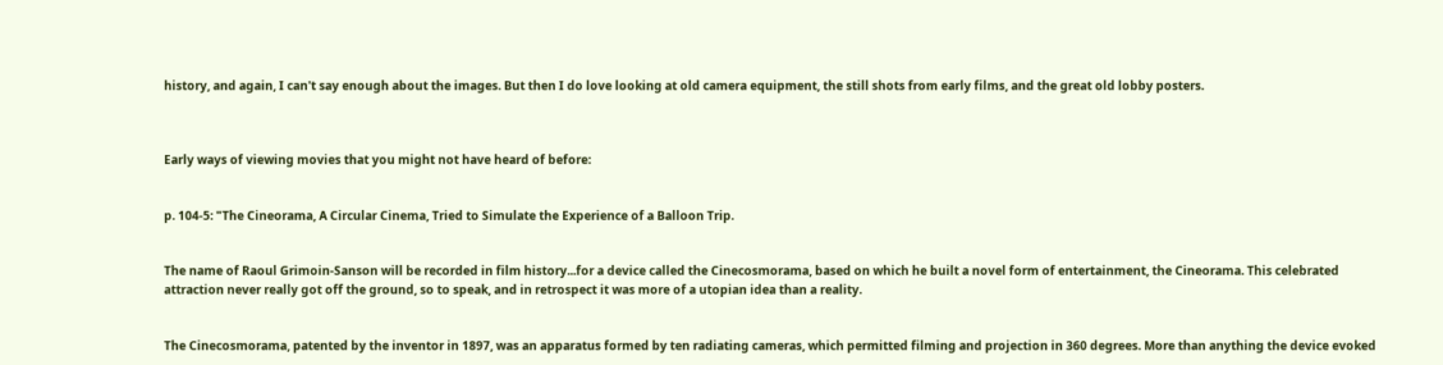history, and again, I can't say enough about the images. But then I do love looking at old camera equipment, the still shots from early films, and the great old lobby posters.



Early ways of viewing movies that you might not have heard of before:


p. 104-5: "The Cineorama, A Circular Cinema, Tried to Simulate the Experience of a Balloon Trip.


The name of Raoul Grimoin-Sanson will be recorded in film history...for a device called the Cinecosmorama, based on which he built a novel form of entertainment, the Cineorama. This celebrated attraction never really got off the ground, so to speak, and in retrospect it was more of a utopian idea than a reality.


The Cinecosmorama, patented by the inventor in 1897, was an apparatus formed by ten radiating cameras, which permitted filming and projection in 360 degrees. More than anything the device evoked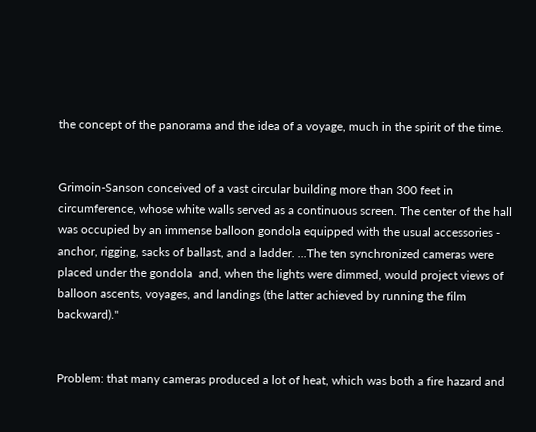the concept of the panorama and the idea of a voyage, much in the spirit of the time.


Grimoin-Sanson conceived of a vast circular building more than 300 feet in circumference, whose white walls served as a continuous screen. The center of the hall was occupied by an immense balloon gondola equipped with the usual accessories - anchor, rigging, sacks of ballast, and a ladder. ...The ten synchronized cameras were placed under the gondola  and, when the lights were dimmed, would project views of balloon ascents, voyages, and landings (the latter achieved by running the film backward)."


Problem: that many cameras produced a lot of heat, which was both a fire hazard and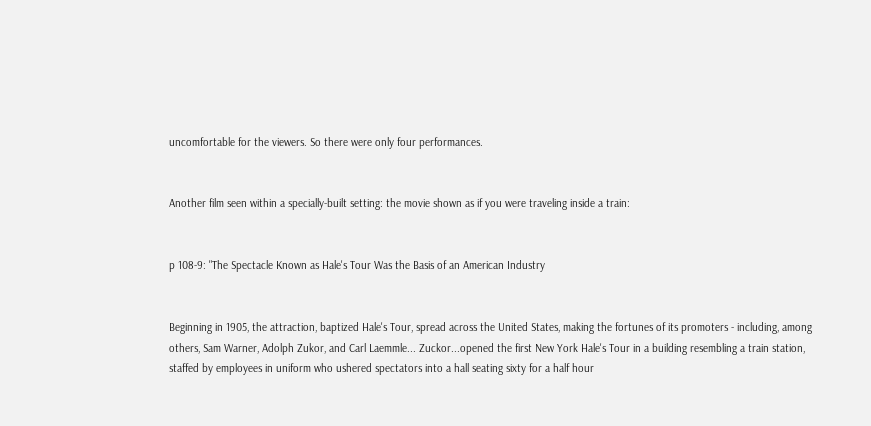uncomfortable for the viewers. So there were only four performances.


Another film seen within a specially-built setting: the movie shown as if you were traveling inside a train:


p 108-9: "The Spectacle Known as Hale's Tour Was the Basis of an American Industry


Beginning in 1905, the attraction, baptized Hale's Tour, spread across the United States, making the fortunes of its promoters - including, among others, Sam Warner, Adolph Zukor, and Carl Laemmle... Zuckor...opened the first New York Hale's Tour in a building resembling a train station, staffed by employees in uniform who ushered spectators into a hall seating sixty for a half hour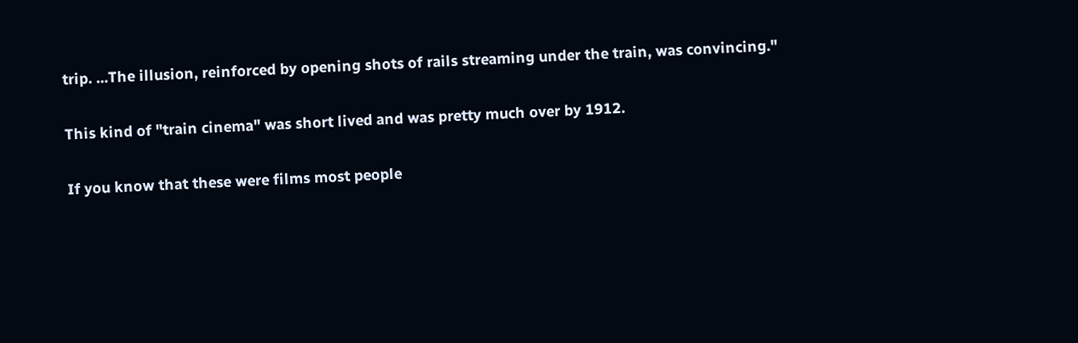trip. ...The illusion, reinforced by opening shots of rails streaming under the train, was convincing."


This kind of "train cinema" was short lived and was pretty much over by 1912.


If you know that these were films most people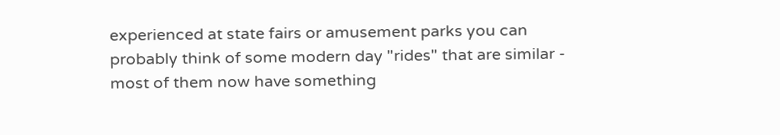experienced at state fairs or amusement parks you can probably think of some modern day "rides" that are similar - most of them now have something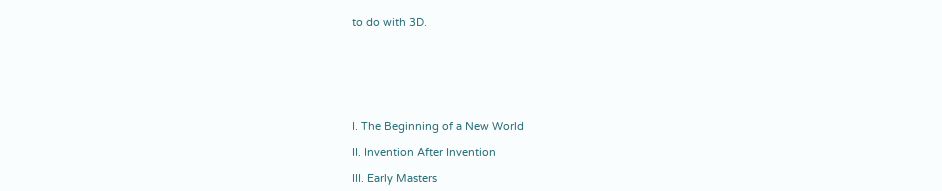to do with 3D.







I. The Beginning of a New World

II. Invention After Invention

III. Early Masters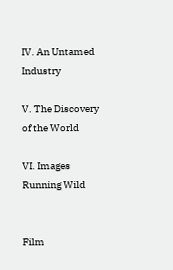IV. An Untamed Industry

V. The Discovery of the World

VI. Images Running Wild


Film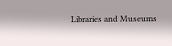Libraries and Museums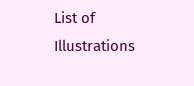List of Illustrations